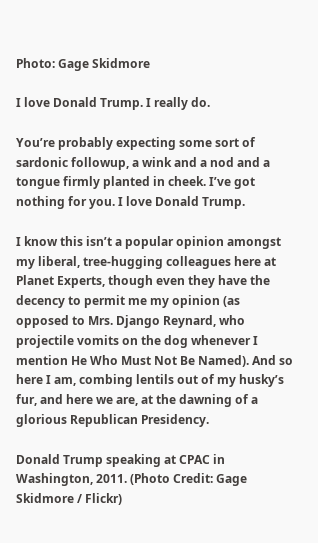Photo: Gage Skidmore

I love Donald Trump. I really do.

You’re probably expecting some sort of sardonic followup, a wink and a nod and a tongue firmly planted in cheek. I’ve got nothing for you. I love Donald Trump.

I know this isn’t a popular opinion amongst my liberal, tree-hugging colleagues here at Planet Experts, though even they have the decency to permit me my opinion (as opposed to Mrs. Django Reynard, who projectile vomits on the dog whenever I mention He Who Must Not Be Named). And so here I am, combing lentils out of my husky’s fur, and here we are, at the dawning of a glorious Republican Presidency.

Donald Trump speaking at CPAC in Washington, 2011. (Photo Credit: Gage Skidmore / Flickr)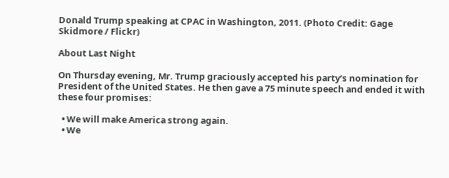Donald Trump speaking at CPAC in Washington, 2011. (Photo Credit: Gage Skidmore / Flickr)

About Last Night

On Thursday evening, Mr. Trump graciously accepted his party’s nomination for President of the United States. He then gave a 75 minute speech and ended it with these four promises:

  • We will make America strong again.
  • We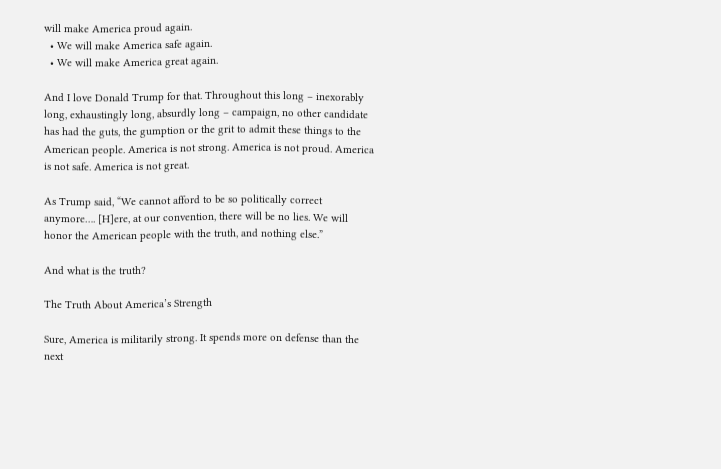will make America proud again.
  • We will make America safe again.
  • We will make America great again.

And I love Donald Trump for that. Throughout this long – inexorably long, exhaustingly long, absurdly long – campaign, no other candidate has had the guts, the gumption or the grit to admit these things to the American people. America is not strong. America is not proud. America is not safe. America is not great.

As Trump said, “We cannot afford to be so politically correct anymore…. [H]ere, at our convention, there will be no lies. We will honor the American people with the truth, and nothing else.”

And what is the truth?

The Truth About America’s Strength

Sure, America is militarily strong. It spends more on defense than the next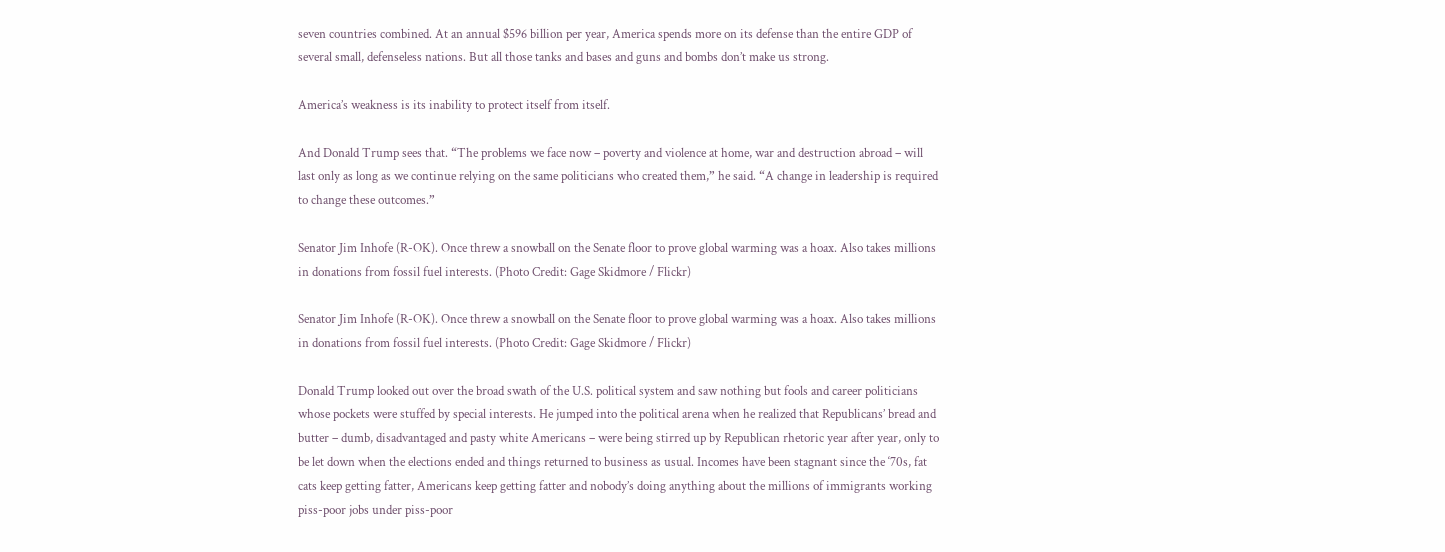seven countries combined. At an annual $596 billion per year, America spends more on its defense than the entire GDP of several small, defenseless nations. But all those tanks and bases and guns and bombs don’t make us strong.

America’s weakness is its inability to protect itself from itself.

And Donald Trump sees that. “The problems we face now – poverty and violence at home, war and destruction abroad – will last only as long as we continue relying on the same politicians who created them,” he said. “A change in leadership is required to change these outcomes.”

Senator Jim Inhofe (R-OK). Once threw a snowball on the Senate floor to prove global warming was a hoax. Also takes millions in donations from fossil fuel interests. (Photo Credit: Gage Skidmore / Flickr)

Senator Jim Inhofe (R-OK). Once threw a snowball on the Senate floor to prove global warming was a hoax. Also takes millions in donations from fossil fuel interests. (Photo Credit: Gage Skidmore / Flickr)

Donald Trump looked out over the broad swath of the U.S. political system and saw nothing but fools and career politicians whose pockets were stuffed by special interests. He jumped into the political arena when he realized that Republicans’ bread and butter – dumb, disadvantaged and pasty white Americans – were being stirred up by Republican rhetoric year after year, only to be let down when the elections ended and things returned to business as usual. Incomes have been stagnant since the ‘70s, fat cats keep getting fatter, Americans keep getting fatter and nobody’s doing anything about the millions of immigrants working piss-poor jobs under piss-poor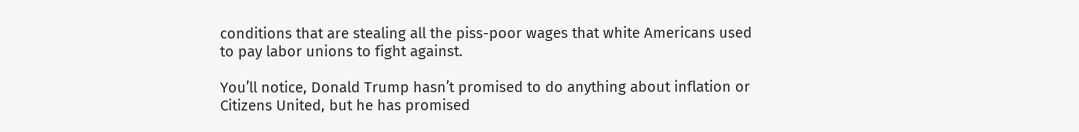conditions that are stealing all the piss-poor wages that white Americans used to pay labor unions to fight against.

You’ll notice, Donald Trump hasn’t promised to do anything about inflation or Citizens United, but he has promised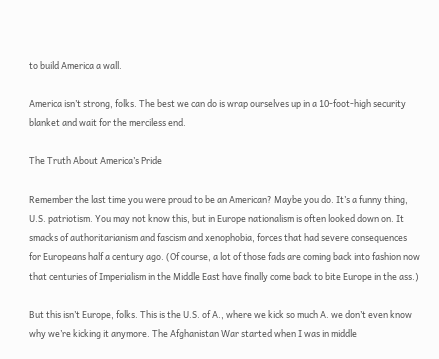to build America a wall.

America isn’t strong, folks. The best we can do is wrap ourselves up in a 10-foot-high security blanket and wait for the merciless end.

The Truth About America’s Pride

Remember the last time you were proud to be an American? Maybe you do. It’s a funny thing, U.S. patriotism. You may not know this, but in Europe nationalism is often looked down on. It smacks of authoritarianism and fascism and xenophobia, forces that had severe consequences for Europeans half a century ago. (Of course, a lot of those fads are coming back into fashion now that centuries of Imperialism in the Middle East have finally come back to bite Europe in the ass.)

But this isn’t Europe, folks. This is the U.S. of A., where we kick so much A. we don’t even know why we’re kicking it anymore. The Afghanistan War started when I was in middle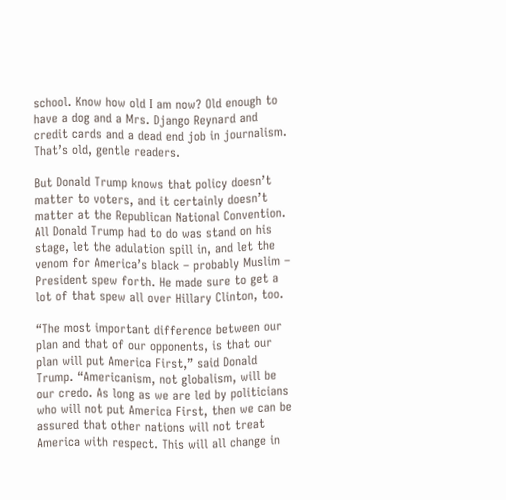school. Know how old I am now? Old enough to have a dog and a Mrs. Django Reynard and credit cards and a dead end job in journalism. That’s old, gentle readers.

But Donald Trump knows that policy doesn’t matter to voters, and it certainly doesn’t matter at the Republican National Convention. All Donald Trump had to do was stand on his stage, let the adulation spill in, and let the venom for America’s black – probably Muslim – President spew forth. He made sure to get a lot of that spew all over Hillary Clinton, too.

“The most important difference between our plan and that of our opponents, is that our plan will put America First,” said Donald Trump. “Americanism, not globalism, will be our credo. As long as we are led by politicians who will not put America First, then we can be assured that other nations will not treat America with respect. This will all change in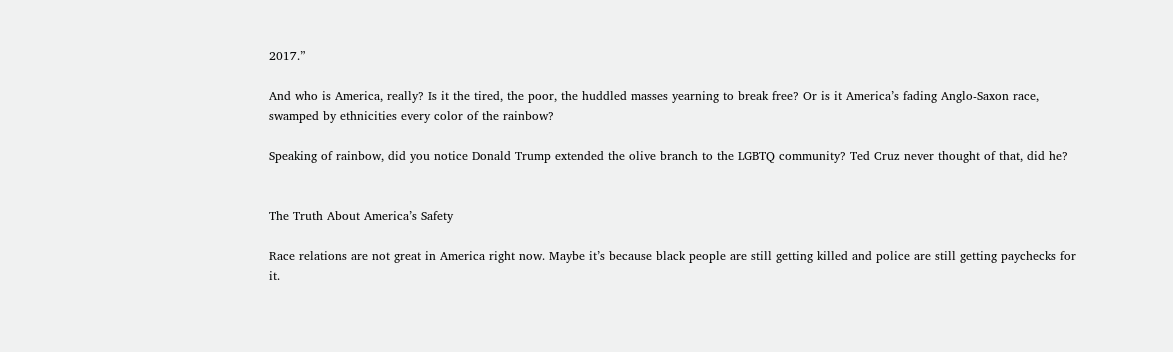2017.”

And who is America, really? Is it the tired, the poor, the huddled masses yearning to break free? Or is it America’s fading Anglo-Saxon race, swamped by ethnicities every color of the rainbow?

Speaking of rainbow, did you notice Donald Trump extended the olive branch to the LGBTQ community? Ted Cruz never thought of that, did he?


The Truth About America’s Safety

Race relations are not great in America right now. Maybe it’s because black people are still getting killed and police are still getting paychecks for it.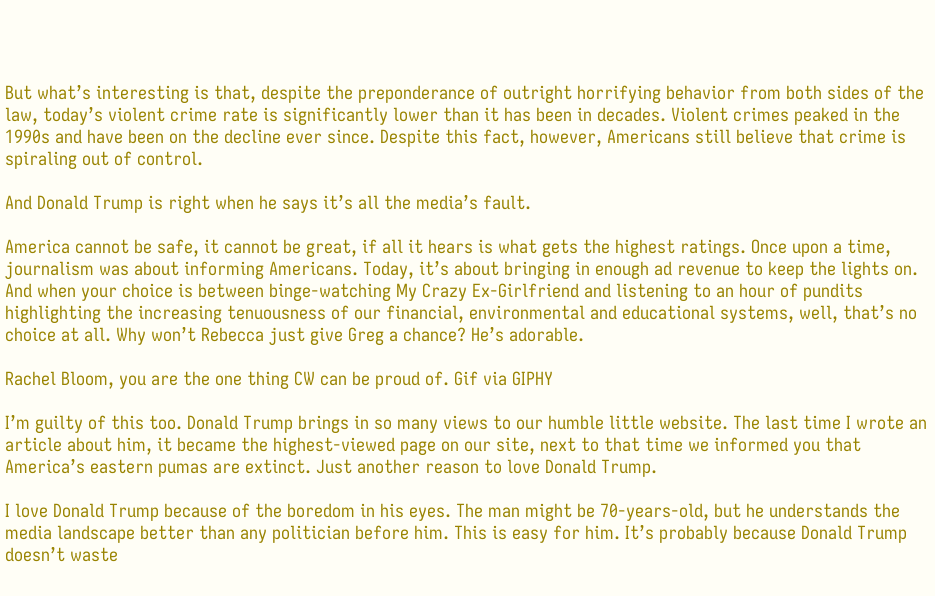But what’s interesting is that, despite the preponderance of outright horrifying behavior from both sides of the law, today’s violent crime rate is significantly lower than it has been in decades. Violent crimes peaked in the 1990s and have been on the decline ever since. Despite this fact, however, Americans still believe that crime is spiraling out of control.

And Donald Trump is right when he says it’s all the media’s fault.

America cannot be safe, it cannot be great, if all it hears is what gets the highest ratings. Once upon a time, journalism was about informing Americans. Today, it’s about bringing in enough ad revenue to keep the lights on. And when your choice is between binge-watching My Crazy Ex-Girlfriend and listening to an hour of pundits highlighting the increasing tenuousness of our financial, environmental and educational systems, well, that’s no choice at all. Why won’t Rebecca just give Greg a chance? He’s adorable.

Rachel Bloom, you are the one thing CW can be proud of. Gif via GIPHY

I’m guilty of this too. Donald Trump brings in so many views to our humble little website. The last time I wrote an article about him, it became the highest-viewed page on our site, next to that time we informed you that America’s eastern pumas are extinct. Just another reason to love Donald Trump.

I love Donald Trump because of the boredom in his eyes. The man might be 70-years-old, but he understands the media landscape better than any politician before him. This is easy for him. It’s probably because Donald Trump doesn’t waste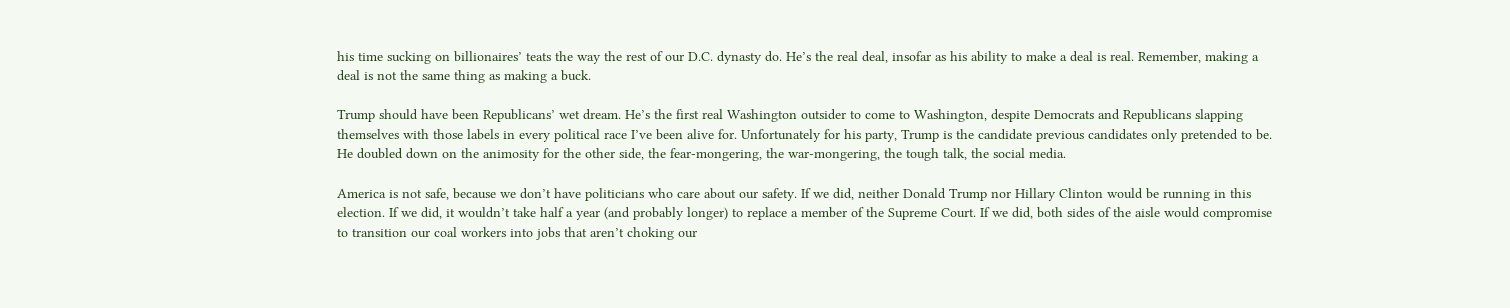his time sucking on billionaires’ teats the way the rest of our D.C. dynasty do. He’s the real deal, insofar as his ability to make a deal is real. Remember, making a deal is not the same thing as making a buck.

Trump should have been Republicans’ wet dream. He’s the first real Washington outsider to come to Washington, despite Democrats and Republicans slapping themselves with those labels in every political race I’ve been alive for. Unfortunately for his party, Trump is the candidate previous candidates only pretended to be. He doubled down on the animosity for the other side, the fear-mongering, the war-mongering, the tough talk, the social media.

America is not safe, because we don’t have politicians who care about our safety. If we did, neither Donald Trump nor Hillary Clinton would be running in this election. If we did, it wouldn’t take half a year (and probably longer) to replace a member of the Supreme Court. If we did, both sides of the aisle would compromise to transition our coal workers into jobs that aren’t choking our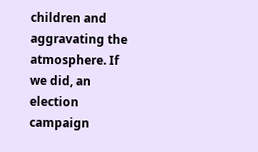children and aggravating the atmosphere. If we did, an election campaign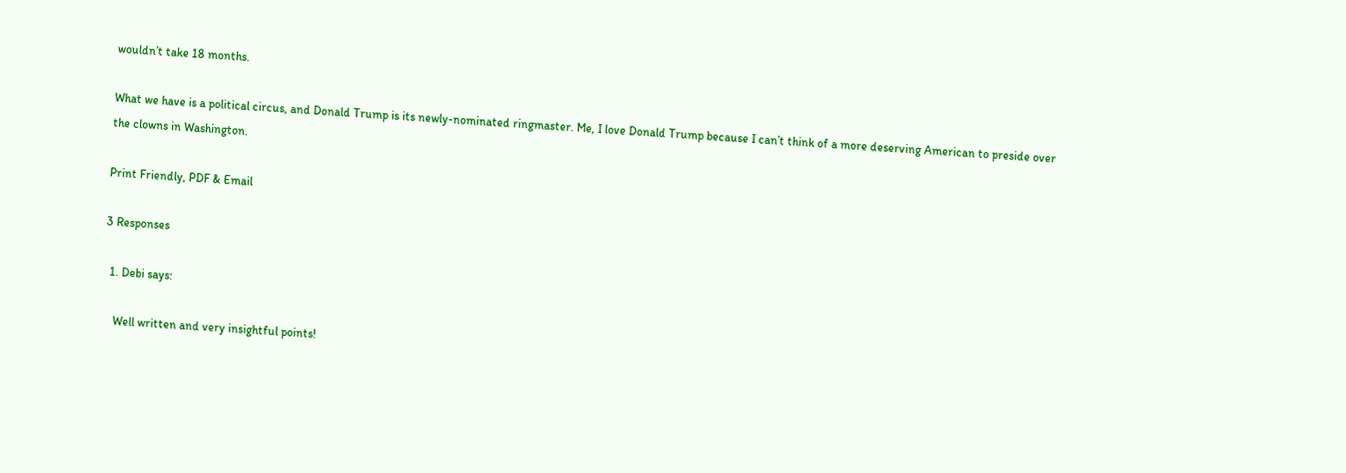wouldn’t take 18 months.

What we have is a political circus, and Donald Trump is its newly-nominated ringmaster. Me, I love Donald Trump because I can’t think of a more deserving American to preside over the clowns in Washington.

Print Friendly, PDF & Email

3 Responses

  1. Debi says:

    Well written and very insightful points!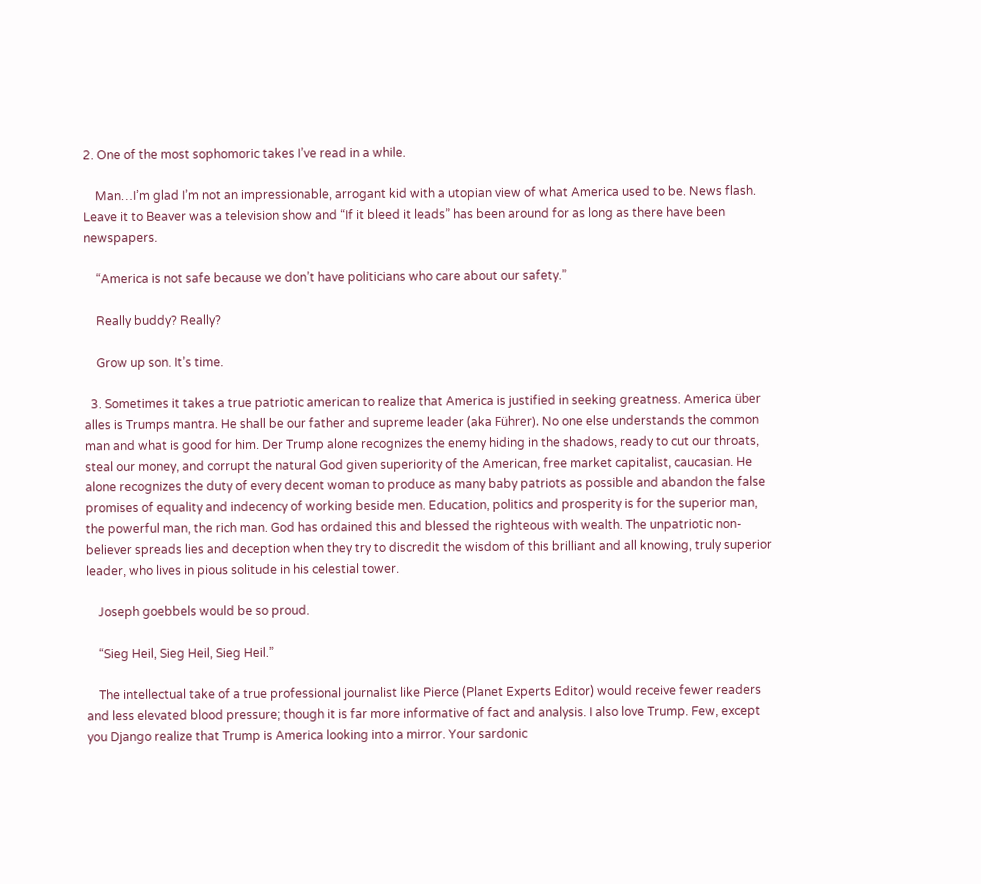2. One of the most sophomoric takes I’ve read in a while.

    Man…I’m glad I’m not an impressionable, arrogant kid with a utopian view of what America used to be. News flash. Leave it to Beaver was a television show and “If it bleed it leads” has been around for as long as there have been newspapers.

    “America is not safe because we don’t have politicians who care about our safety.”

    Really buddy? Really?

    Grow up son. It’s time.

  3. Sometimes it takes a true patriotic american to realize that America is justified in seeking greatness. America über alles is Trumps mantra. He shall be our father and supreme leader (aka Führer). No one else understands the common man and what is good for him. Der Trump alone recognizes the enemy hiding in the shadows, ready to cut our throats, steal our money, and corrupt the natural God given superiority of the American, free market capitalist, caucasian. He alone recognizes the duty of every decent woman to produce as many baby patriots as possible and abandon the false promises of equality and indecency of working beside men. Education, politics and prosperity is for the superior man, the powerful man, the rich man. God has ordained this and blessed the righteous with wealth. The unpatriotic non-believer spreads lies and deception when they try to discredit the wisdom of this brilliant and all knowing, truly superior leader, who lives in pious solitude in his celestial tower.

    Joseph goebbels would be so proud.

    “Sieg Heil, Sieg Heil, Sieg Heil.”

    The intellectual take of a true professional journalist like Pierce (Planet Experts Editor) would receive fewer readers and less elevated blood pressure; though it is far more informative of fact and analysis. I also love Trump. Few, except you Django realize that Trump is America looking into a mirror. Your sardonic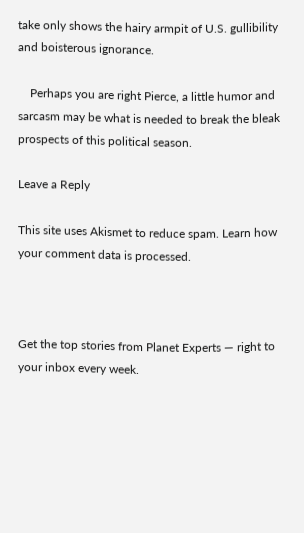take only shows the hairy armpit of U.S. gullibility and boisterous ignorance.

    Perhaps you are right Pierce, a little humor and sarcasm may be what is needed to break the bleak prospects of this political season.

Leave a Reply

This site uses Akismet to reduce spam. Learn how your comment data is processed.



Get the top stories from Planet Experts — right to your inbox every week.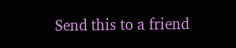Send this to a friend